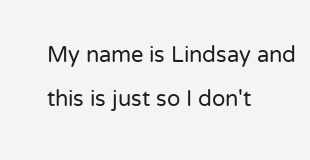My name is Lindsay and this is just so I don't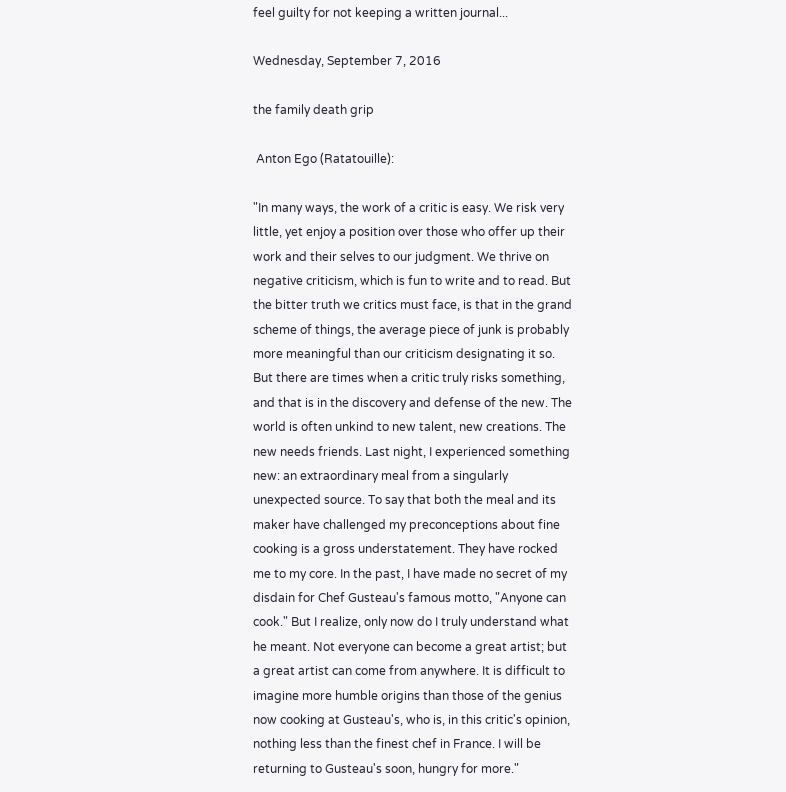feel guilty for not keeping a written journal...

Wednesday, September 7, 2016

the family death grip

 Anton Ego (Ratatouille):

"In many ways, the work of a critic is easy. We risk very little, yet enjoy a position over those who offer up their work and their selves to our judgment. We thrive on negative criticism, which is fun to write and to read. But the bitter truth we critics must face, is that in the grand scheme of things, the average piece of junk is probably more meaningful than our criticism designating it so. But there are times when a critic truly risks something, and that is in the discovery and defense of the new. The world is often unkind to new talent, new creations. The new needs friends. Last night, I experienced something new: an extraordinary meal from a singularly unexpected source. To say that both the meal and its maker have challenged my preconceptions about fine cooking is a gross understatement. They have rocked me to my core. In the past, I have made no secret of my disdain for Chef Gusteau's famous motto, "Anyone can cook." But I realize, only now do I truly understand what he meant. Not everyone can become a great artist; but a great artist can come from anywhere. It is difficult to imagine more humble origins than those of the genius now cooking at Gusteau's, who is, in this critic's opinion, nothing less than the finest chef in France. I will be returning to Gusteau's soon, hungry for more."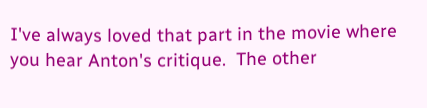I've always loved that part in the movie where you hear Anton's critique.  The other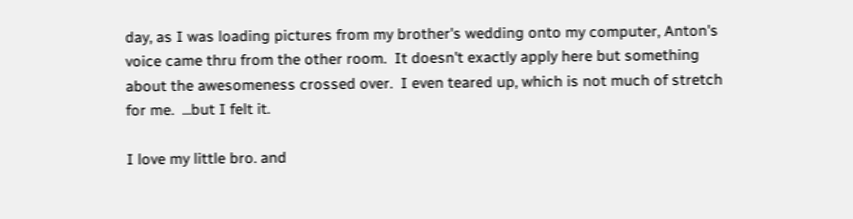day, as I was loading pictures from my brother's wedding onto my computer, Anton's voice came thru from the other room.  It doesn't exactly apply here but something about the awesomeness crossed over.  I even teared up, which is not much of stretch for me.  ...but I felt it.

I love my little bro. and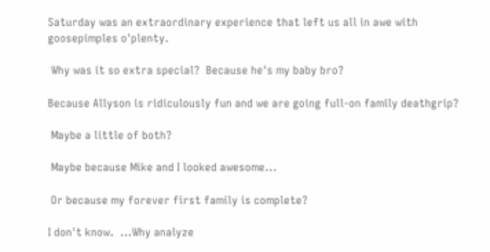Saturday was an extraordinary experience that left us all in awe with goosepimples o'plenty.

 Why was it so extra special?  Because he's my baby bro?

Because Allyson is ridiculously fun and we are going full-on family deathgrip?

 Maybe a little of both?

 Maybe because Mike and I looked awesome...

 Or because my forever first family is complete?

I don't know.  ...Why analyze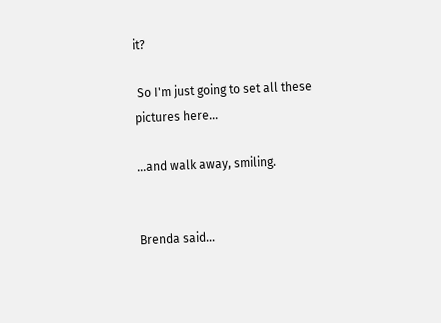it?

 So I'm just going to set all these pictures here...

...and walk away, smiling.


Brenda said...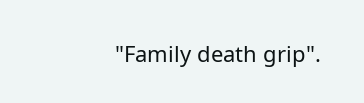"Family death grip".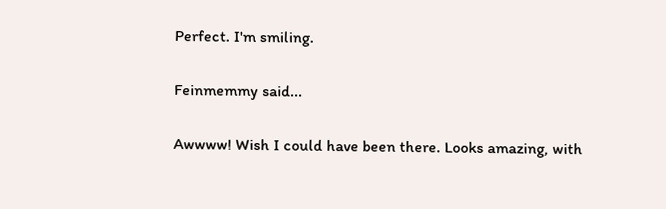Perfect. I'm smiling.

Feinmemmy said...

Awwww! Wish I could have been there. Looks amazing, with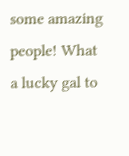some amazing people! What a lucky gal to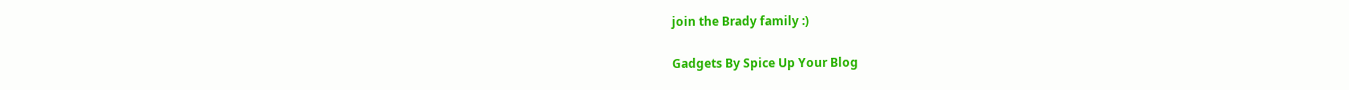join the Brady family :)

Gadgets By Spice Up Your Blog